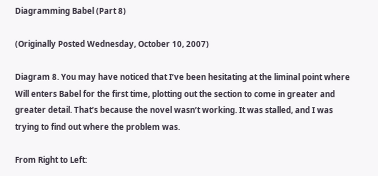Diagramming Babel (Part 8)

(Originally Posted Wednesday, October 10, 2007)

Diagram 8. You may have noticed that I’ve been hesitating at the liminal point where Will enters Babel for the first time, plotting out the section to come in greater and greater detail. That’s because the novel wasn’t working. It was stalled, and I was trying to find out where the problem was.

From Right to Left: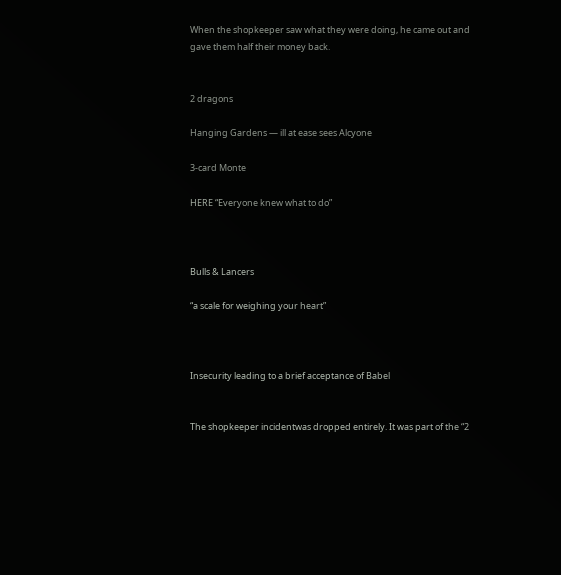When the shopkeeper saw what they were doing, he came out and gave them half their money back.


2 dragons

Hanging Gardens — ill at ease sees Alcyone

3-card Monte

HERE “Everyone knew what to do”



Bulls & Lancers

“a scale for weighing your heart”



Insecurity leading to a brief acceptance of Babel


The shopkeeper incidentwas dropped entirely. It was part of the “2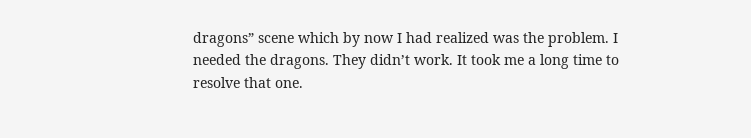dragons” scene which by now I had realized was the problem. I needed the dragons. They didn’t work. It took me a long time to resolve that one.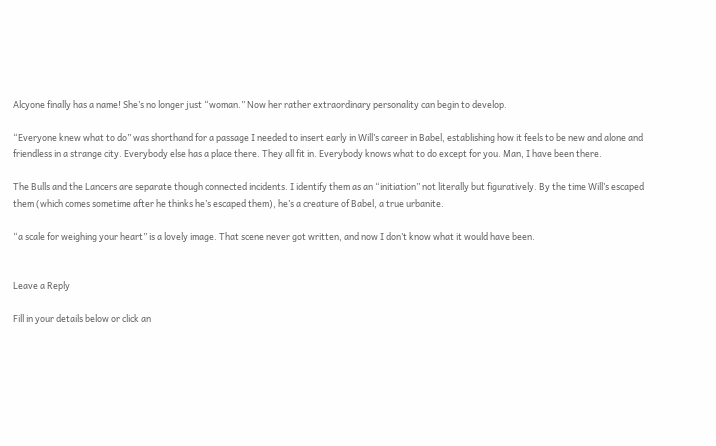Alcyone finally has a name! She’s no longer just “woman.” Now her rather extraordinary personality can begin to develop.

“Everyone knew what to do” was shorthand for a passage I needed to insert early in Will’s career in Babel, establishing how it feels to be new and alone and friendless in a strange city. Everybody else has a place there. They all fit in. Everybody knows what to do except for you. Man, I have been there.

The Bulls and the Lancers are separate though connected incidents. I identify them as an “initiation” not literally but figuratively. By the time Will’s escaped them (which comes sometime after he thinks he’s escaped them), he’s a creature of Babel, a true urbanite.

“a scale for weighing your heart” is a lovely image. That scene never got written, and now I don’t know what it would have been.


Leave a Reply

Fill in your details below or click an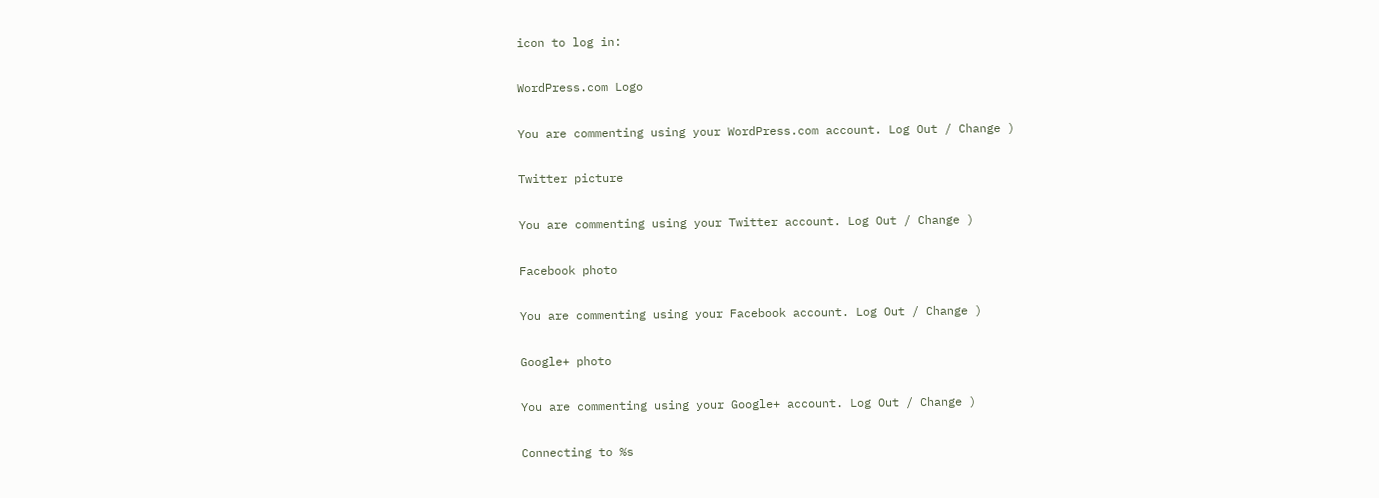icon to log in:

WordPress.com Logo

You are commenting using your WordPress.com account. Log Out / Change )

Twitter picture

You are commenting using your Twitter account. Log Out / Change )

Facebook photo

You are commenting using your Facebook account. Log Out / Change )

Google+ photo

You are commenting using your Google+ account. Log Out / Change )

Connecting to %s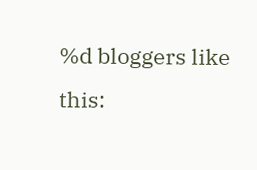%d bloggers like this: